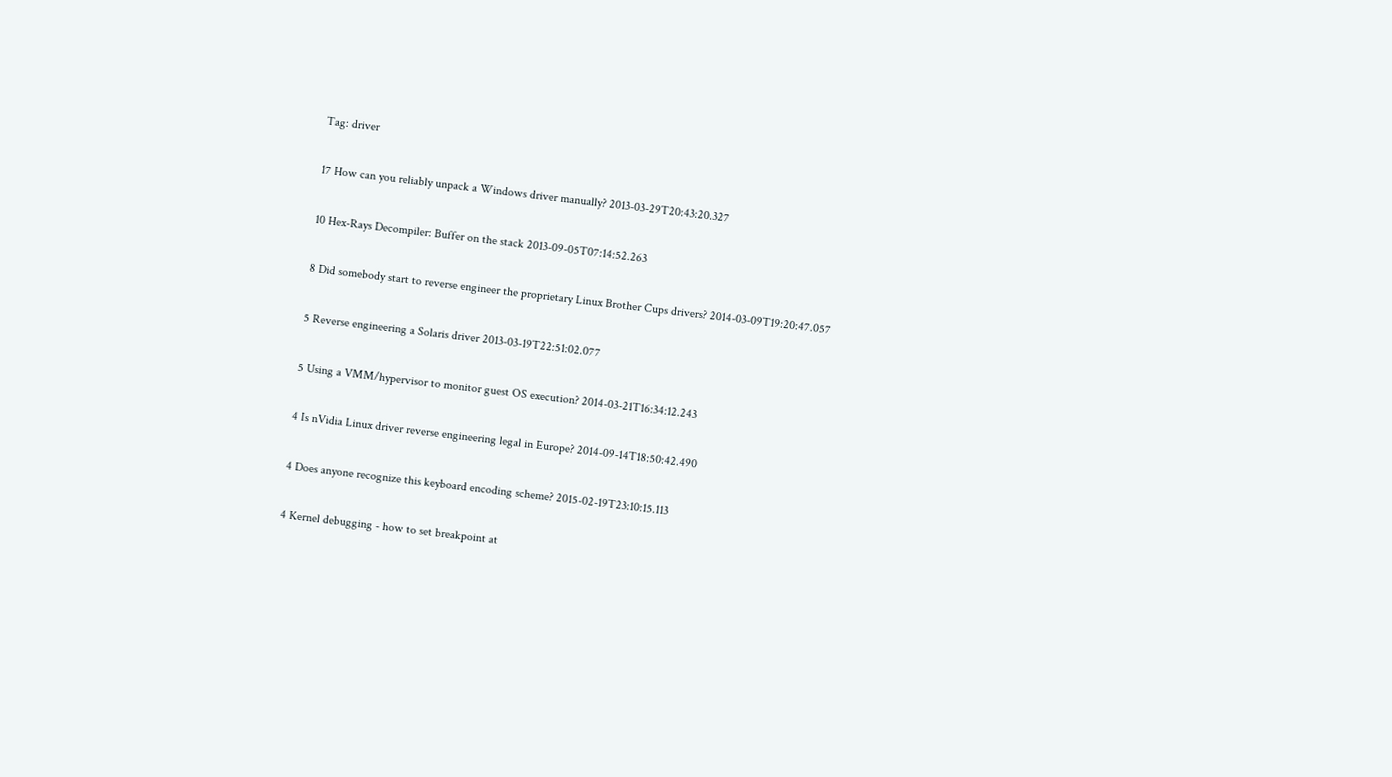Tag: driver

17 How can you reliably unpack a Windows driver manually? 2013-03-29T20:43:20.327

10 Hex-Rays Decompiler: Buffer on the stack 2013-09-05T07:14:52.263

8 Did somebody start to reverse engineer the proprietary Linux Brother Cups drivers? 2014-03-09T19:20:47.057

5 Reverse engineering a Solaris driver 2013-03-19T22:51:02.077

5 Using a VMM/hypervisor to monitor guest OS execution? 2014-03-21T16:34:12.243

4 Is nVidia Linux driver reverse engineering legal in Europe? 2014-09-14T18:50:42.490

4 Does anyone recognize this keyboard encoding scheme? 2015-02-19T23:10:15.113

4 Kernel debugging - how to set breakpoint at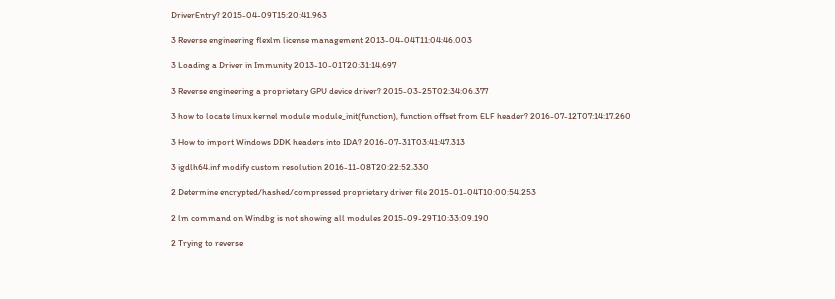DriverEntry? 2015-04-09T15:20:41.963

3 Reverse engineering flexlm license management 2013-04-04T11:04:46.003

3 Loading a Driver in Immunity 2013-10-01T20:31:14.697

3 Reverse engineering a proprietary GPU device driver? 2015-03-25T02:34:06.377

3 how to locate linux kernel module module_init(function), function offset from ELF header? 2016-07-12T07:14:17.260

3 How to import Windows DDK headers into IDA? 2016-07-31T03:41:47.313

3 igdlh64.inf modify custom resolution 2016-11-08T20:22:52.330

2 Determine encrypted/hashed/compressed proprietary driver file 2015-01-04T10:00:54.253

2 lm command on Windbg is not showing all modules 2015-09-29T10:33:09.190

2 Trying to reverse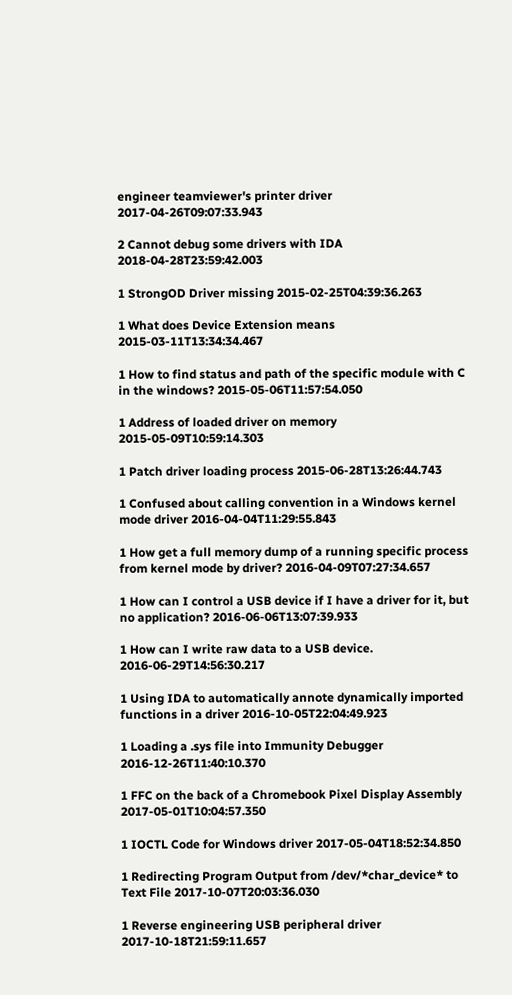engineer teamviewer's printer driver 2017-04-26T09:07:33.943

2 Cannot debug some drivers with IDA 2018-04-28T23:59:42.003

1 StrongOD Driver missing 2015-02-25T04:39:36.263

1 What does Device Extension means 2015-03-11T13:34:34.467

1 How to find status and path of the specific module with C in the windows? 2015-05-06T11:57:54.050

1 Address of loaded driver on memory 2015-05-09T10:59:14.303

1 Patch driver loading process 2015-06-28T13:26:44.743

1 Confused about calling convention in a Windows kernel mode driver 2016-04-04T11:29:55.843

1 How get a full memory dump of a running specific process from kernel mode by driver? 2016-04-09T07:27:34.657

1 How can I control a USB device if I have a driver for it, but no application? 2016-06-06T13:07:39.933

1 How can I write raw data to a USB device. 2016-06-29T14:56:30.217

1 Using IDA to automatically annote dynamically imported functions in a driver 2016-10-05T22:04:49.923

1 Loading a .sys file into Immunity Debugger 2016-12-26T11:40:10.370

1 FFC on the back of a Chromebook Pixel Display Assembly 2017-05-01T10:04:57.350

1 IOCTL Code for Windows driver 2017-05-04T18:52:34.850

1 Redirecting Program Output from /dev/*char_device* to Text File 2017-10-07T20:03:36.030

1 Reverse engineering USB peripheral driver 2017-10-18T21:59:11.657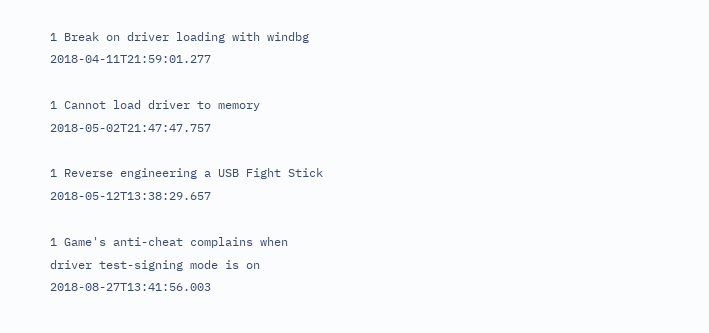1 Break on driver loading with windbg 2018-04-11T21:59:01.277

1 Cannot load driver to memory 2018-05-02T21:47:47.757

1 Reverse engineering a USB Fight Stick 2018-05-12T13:38:29.657

1 Game's anti-cheat complains when driver test-signing mode is on 2018-08-27T13:41:56.003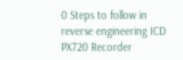0 Steps to follow in reverse engineering ICD PX720 Recorder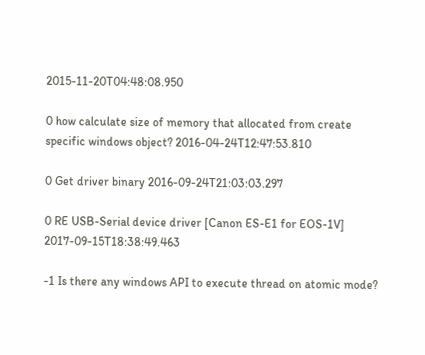2015-11-20T04:48:08.950

0 how calculate size of memory that allocated from create specific windows object? 2016-04-24T12:47:53.810

0 Get driver binary 2016-09-24T21:03:03.297

0 RE USB-Serial device driver [Canon ES-E1 for EOS-1V] 2017-09-15T18:38:49.463

-1 Is there any windows API to execute thread on atomic mode?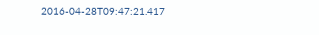2016-04-28T09:47:21.417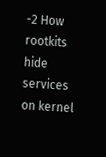-2 How rootkits hide services on kernel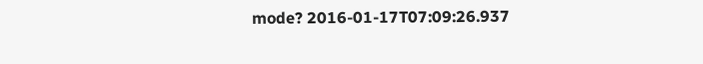mode? 2016-01-17T07:09:26.937